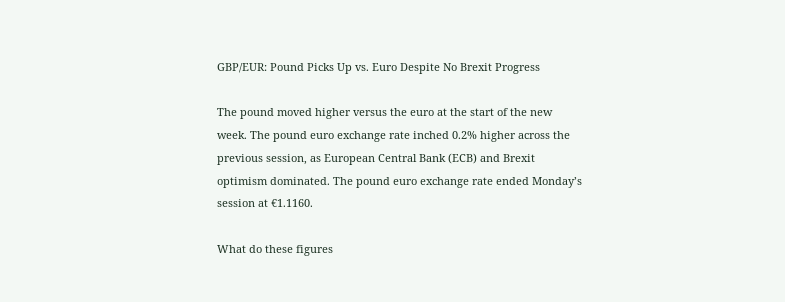GBP/EUR: Pound Picks Up vs. Euro Despite No Brexit Progress

The pound moved higher versus the euro at the start of the new week. The pound euro exchange rate inched 0.2% higher across the previous session, as European Central Bank (ECB) and Brexit optimism dominated. The pound euro exchange rate ended Monday’s session at €1.1160.

What do these figures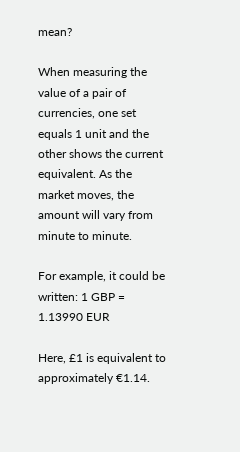mean?

When measuring the value of a pair of currencies, one set equals 1 unit and the other shows the current equivalent. As the market moves, the amount will vary from minute to minute.

For example, it could be written: 1 GBP = 1.13990 EUR

Here, £1 is equivalent to approximately €1.14.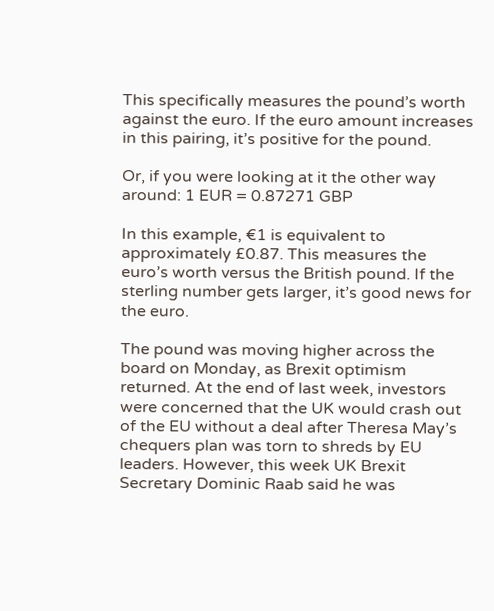This specifically measures the pound’s worth against the euro. If the euro amount increases in this pairing, it’s positive for the pound.

Or, if you were looking at it the other way around: 1 EUR = 0.87271 GBP

In this example, €1 is equivalent to approximately £0.87. This measures the euro’s worth versus the British pound. If the sterling number gets larger, it’s good news for the euro.

The pound was moving higher across the board on Monday, as Brexit optimism returned. At the end of last week, investors were concerned that the UK would crash out of the EU without a deal after Theresa May’s chequers plan was torn to shreds by EU leaders. However, this week UK Brexit Secretary Dominic Raab said he was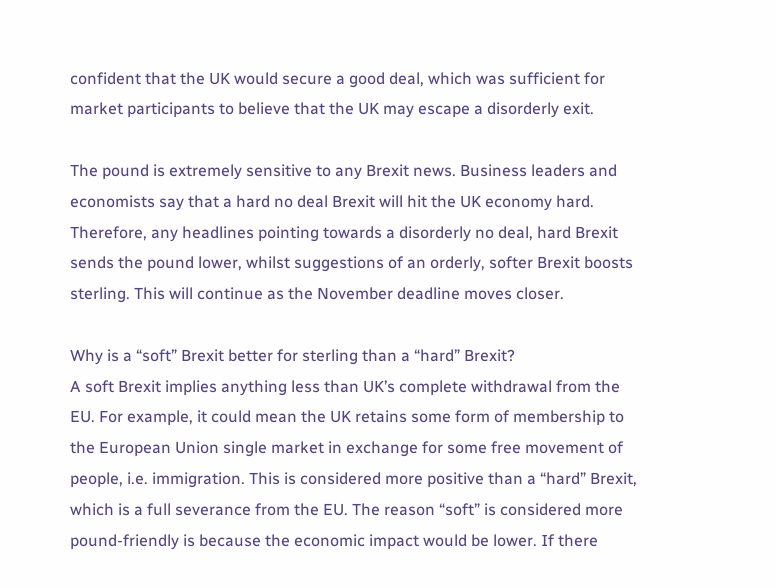confident that the UK would secure a good deal, which was sufficient for market participants to believe that the UK may escape a disorderly exit.

The pound is extremely sensitive to any Brexit news. Business leaders and economists say that a hard no deal Brexit will hit the UK economy hard. Therefore, any headlines pointing towards a disorderly no deal, hard Brexit sends the pound lower, whilst suggestions of an orderly, softer Brexit boosts sterling. This will continue as the November deadline moves closer.

Why is a “soft” Brexit better for sterling than a “hard” Brexit?
A soft Brexit implies anything less than UK’s complete withdrawal from the EU. For example, it could mean the UK retains some form of membership to the European Union single market in exchange for some free movement of people, i.e. immigration. This is considered more positive than a “hard” Brexit, which is a full severance from the EU. The reason “soft” is considered more pound-friendly is because the economic impact would be lower. If there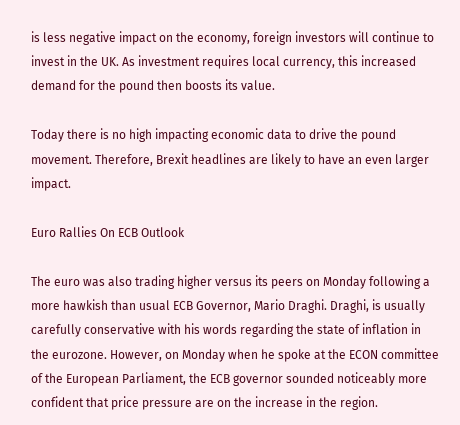is less negative impact on the economy, foreign investors will continue to invest in the UK. As investment requires local currency, this increased demand for the pound then boosts its value.

Today there is no high impacting economic data to drive the pound movement. Therefore, Brexit headlines are likely to have an even larger impact.

Euro Rallies On ECB Outlook

The euro was also trading higher versus its peers on Monday following a more hawkish than usual ECB Governor, Mario Draghi. Draghi, is usually carefully conservative with his words regarding the state of inflation in the eurozone. However, on Monday when he spoke at the ECON committee of the European Parliament, the ECB governor sounded noticeably more confident that price pressure are on the increase in the region.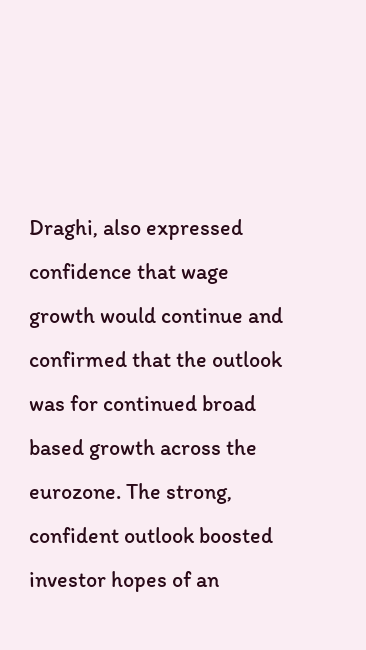Draghi, also expressed confidence that wage growth would continue and confirmed that the outlook was for continued broad based growth across the eurozone. The strong, confident outlook boosted investor hopes of an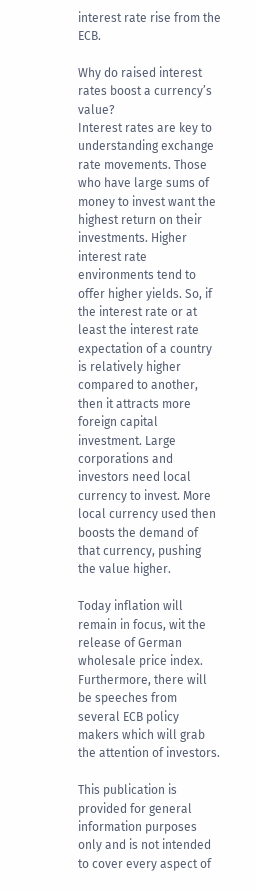interest rate rise from the ECB.

Why do raised interest rates boost a currency’s value?
Interest rates are key to understanding exchange rate movements. Those who have large sums of money to invest want the highest return on their investments. Higher interest rate environments tend to offer higher yields. So, if the interest rate or at least the interest rate expectation of a country is relatively higher compared to another, then it attracts more foreign capital investment. Large corporations and investors need local currency to invest. More local currency used then boosts the demand of that currency, pushing the value higher.

Today inflation will remain in focus, wit the release of German wholesale price index. Furthermore, there will be speeches from several ECB policy makers which will grab the attention of investors.

This publication is provided for general information purposes only and is not intended to cover every aspect of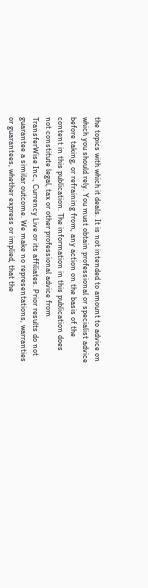the topics with which it deals. It is not intended to amount to advice on which you should rely. You must obtain professional or specialist advice before taking, or refraining from, any action on the basis of the content in this publication. The information in this publication does not constitute legal, tax or other professional advice from TransferWise Inc., Currency Live or its affiliates. Prior results do not guarantee a similar outcome. We make no representations, warranties or guarantees, whether express or implied, that the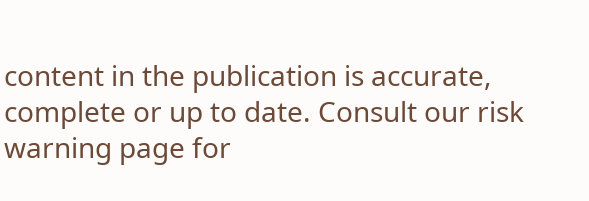content in the publication is accurate, complete or up to date. Consult our risk warning page for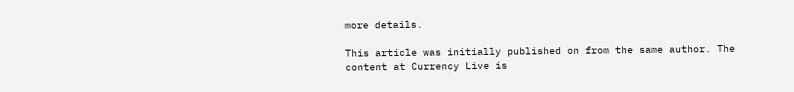more details.

This article was initially published on from the same author. The content at Currency Live is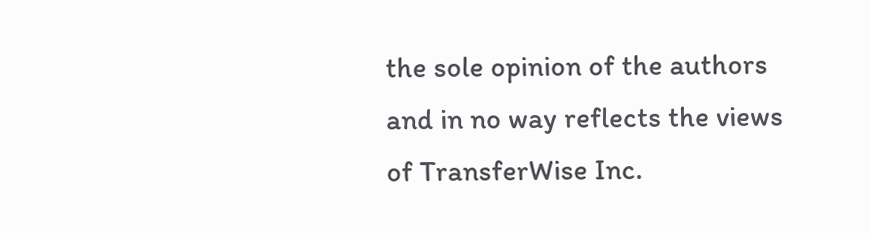the sole opinion of the authors and in no way reflects the views of TransferWise Inc.